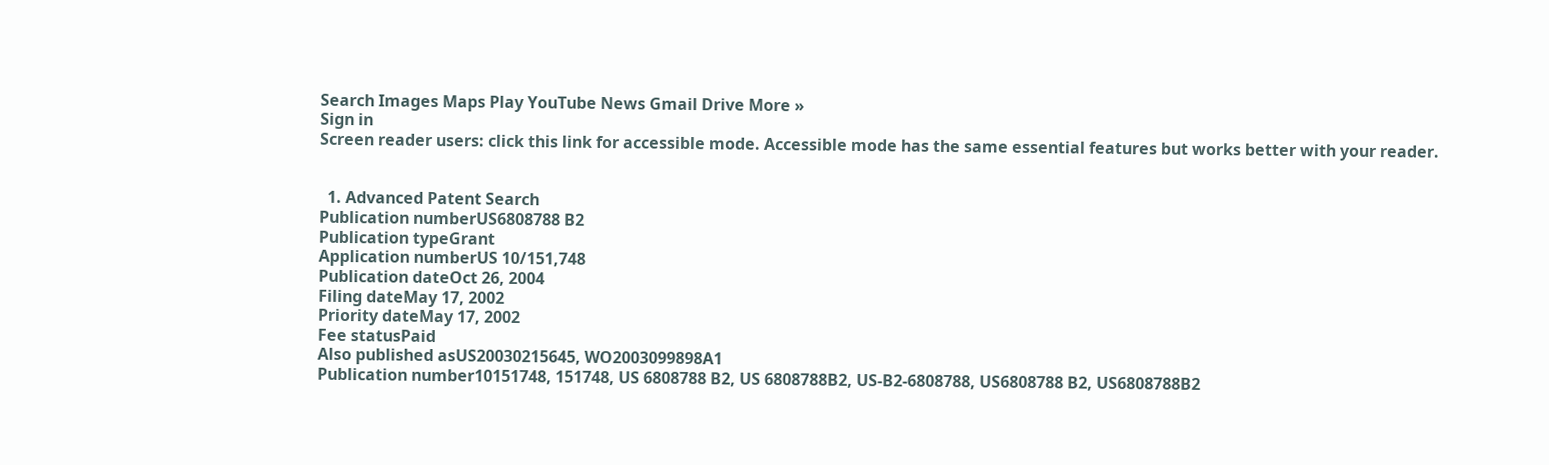Search Images Maps Play YouTube News Gmail Drive More »
Sign in
Screen reader users: click this link for accessible mode. Accessible mode has the same essential features but works better with your reader.


  1. Advanced Patent Search
Publication numberUS6808788 B2
Publication typeGrant
Application numberUS 10/151,748
Publication dateOct 26, 2004
Filing dateMay 17, 2002
Priority dateMay 17, 2002
Fee statusPaid
Also published asUS20030215645, WO2003099898A1
Publication number10151748, 151748, US 6808788 B2, US 6808788B2, US-B2-6808788, US6808788 B2, US6808788B2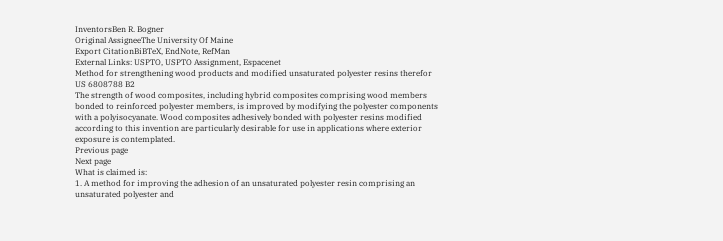InventorsBen R. Bogner
Original AssigneeThe University Of Maine
Export CitationBiBTeX, EndNote, RefMan
External Links: USPTO, USPTO Assignment, Espacenet
Method for strengthening wood products and modified unsaturated polyester resins therefor
US 6808788 B2
The strength of wood composites, including hybrid composites comprising wood members bonded to reinforced polyester members, is improved by modifying the polyester components with a polyisocyanate. Wood composites adhesively bonded with polyester resins modified according to this invention are particularly desirable for use in applications where exterior exposure is contemplated.
Previous page
Next page
What is claimed is:
1. A method for improving the adhesion of an unsaturated polyester resin comprising an unsaturated polyester and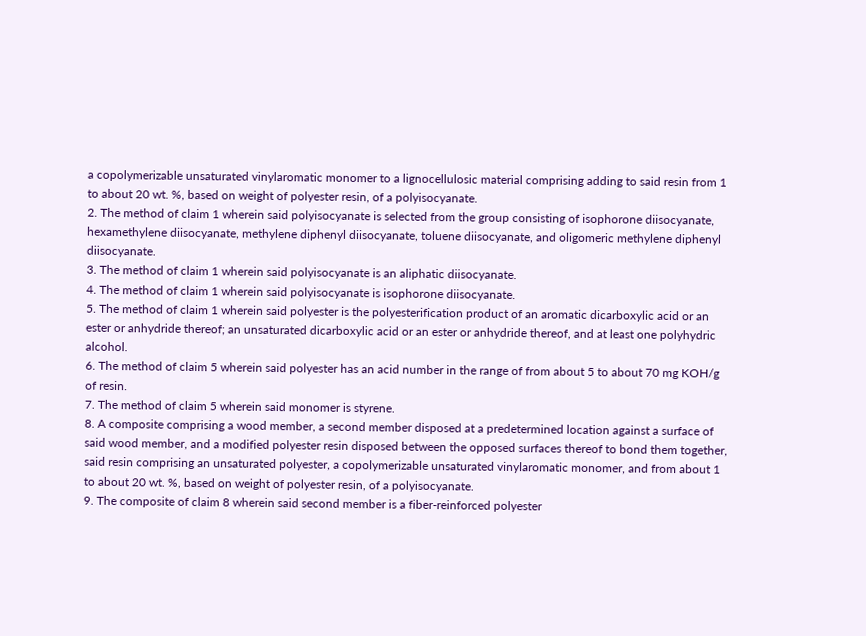a copolymerizable unsaturated vinylaromatic monomer to a lignocellulosic material comprising adding to said resin from 1 to about 20 wt. %, based on weight of polyester resin, of a polyisocyanate.
2. The method of claim 1 wherein said polyisocyanate is selected from the group consisting of isophorone diisocyanate, hexamethylene diisocyanate, methylene diphenyl diisocyanate, toluene diisocyanate, and oligomeric methylene diphenyl diisocyanate.
3. The method of claim 1 wherein said polyisocyanate is an aliphatic diisocyanate.
4. The method of claim 1 wherein said polyisocyanate is isophorone diisocyanate.
5. The method of claim 1 wherein said polyester is the polyesterification product of an aromatic dicarboxylic acid or an ester or anhydride thereof; an unsaturated dicarboxylic acid or an ester or anhydride thereof, and at least one polyhydric alcohol.
6. The method of claim 5 wherein said polyester has an acid number in the range of from about 5 to about 70 mg KOH/g of resin.
7. The method of claim 5 wherein said monomer is styrene.
8. A composite comprising a wood member, a second member disposed at a predetermined location against a surface of said wood member, and a modified polyester resin disposed between the opposed surfaces thereof to bond them together, said resin comprising an unsaturated polyester, a copolymerizable unsaturated vinylaromatic monomer, and from about 1 to about 20 wt. %, based on weight of polyester resin, of a polyisocyanate.
9. The composite of claim 8 wherein said second member is a fiber-reinforced polyester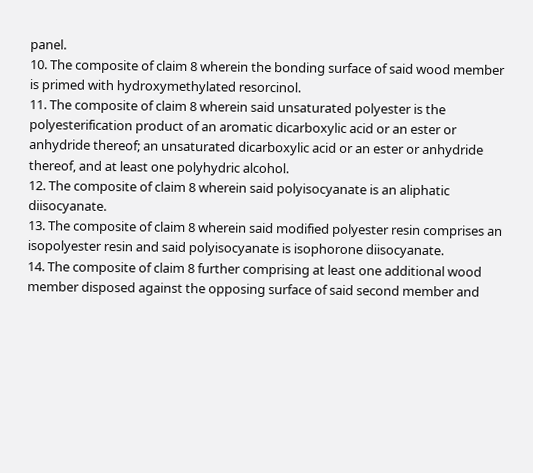panel.
10. The composite of claim 8 wherein the bonding surface of said wood member is primed with hydroxymethylated resorcinol.
11. The composite of claim 8 wherein said unsaturated polyester is the polyesterification product of an aromatic dicarboxylic acid or an ester or anhydride thereof; an unsaturated dicarboxylic acid or an ester or anhydride thereof, and at least one polyhydric alcohol.
12. The composite of claim 8 wherein said polyisocyanate is an aliphatic diisocyanate.
13. The composite of claim 8 wherein said modified polyester resin comprises an isopolyester resin and said polyisocyanate is isophorone diisocyanate.
14. The composite of claim 8 further comprising at least one additional wood member disposed against the opposing surface of said second member and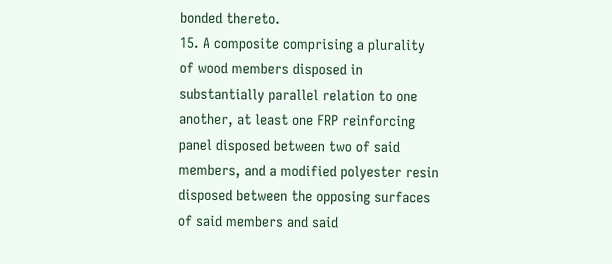bonded thereto.
15. A composite comprising a plurality of wood members disposed in substantially parallel relation to one another, at least one FRP reinforcing panel disposed between two of said members, and a modified polyester resin disposed between the opposing surfaces of said members and said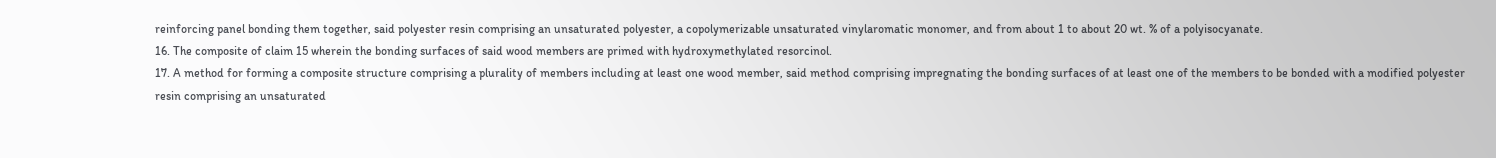reinforcing panel bonding them together, said polyester resin comprising an unsaturated polyester, a copolymerizable unsaturated vinylaromatic monomer, and from about 1 to about 20 wt. % of a polyisocyanate.
16. The composite of claim 15 wherein the bonding surfaces of said wood members are primed with hydroxymethylated resorcinol.
17. A method for forming a composite structure comprising a plurality of members including at least one wood member, said method comprising impregnating the bonding surfaces of at least one of the members to be bonded with a modified polyester resin comprising an unsaturated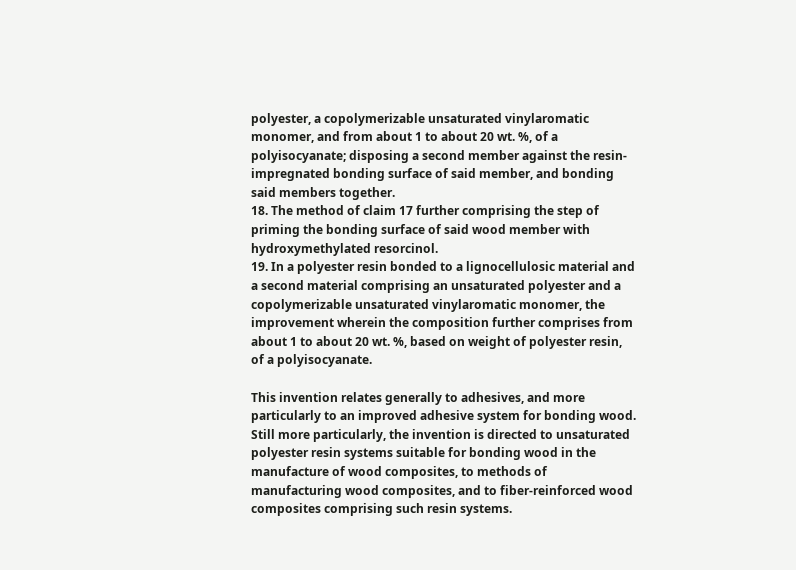polyester, a copolymerizable unsaturated vinylaromatic monomer, and from about 1 to about 20 wt. %, of a polyisocyanate; disposing a second member against the resin-impregnated bonding surface of said member, and bonding said members together.
18. The method of claim 17 further comprising the step of priming the bonding surface of said wood member with hydroxymethylated resorcinol.
19. In a polyester resin bonded to a lignocellulosic material and a second material comprising an unsaturated polyester and a copolymerizable unsaturated vinylaromatic monomer, the improvement wherein the composition further comprises from about 1 to about 20 wt. %, based on weight of polyester resin, of a polyisocyanate.

This invention relates generally to adhesives, and more particularly to an improved adhesive system for bonding wood. Still more particularly, the invention is directed to unsaturated polyester resin systems suitable for bonding wood in the manufacture of wood composites, to methods of manufacturing wood composites, and to fiber-reinforced wood composites comprising such resin systems.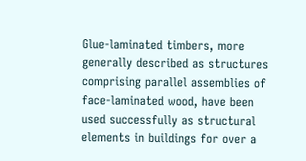Glue-laminated timbers, more generally described as structures comprising parallel assemblies of face-laminated wood, have been used successfully as structural elements in buildings for over a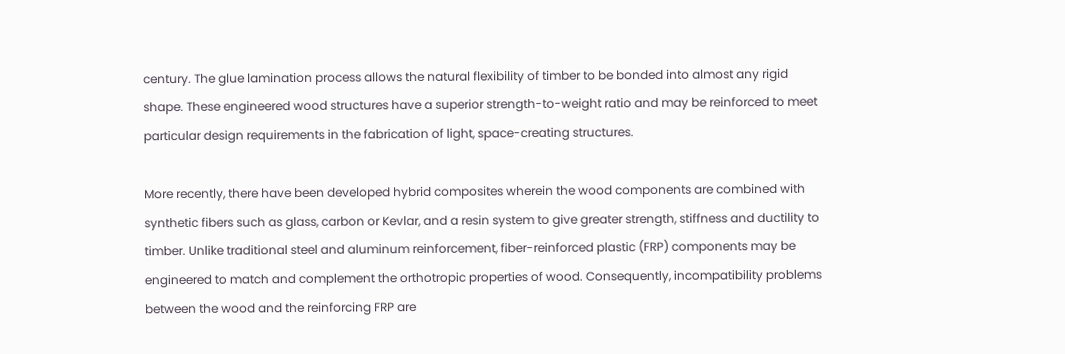century. The glue lamination process allows the natural flexibility of timber to be bonded into almost any rigid shape. These engineered wood structures have a superior strength-to-weight ratio and may be reinforced to meet particular design requirements in the fabrication of light, space-creating structures.

More recently, there have been developed hybrid composites wherein the wood components are combined with synthetic fibers such as glass, carbon or Kevlar, and a resin system to give greater strength, stiffness and ductility to timber. Unlike traditional steel and aluminum reinforcement, fiber-reinforced plastic (FRP) components may be engineered to match and complement the orthotropic properties of wood. Consequently, incompatibility problems between the wood and the reinforcing FRP are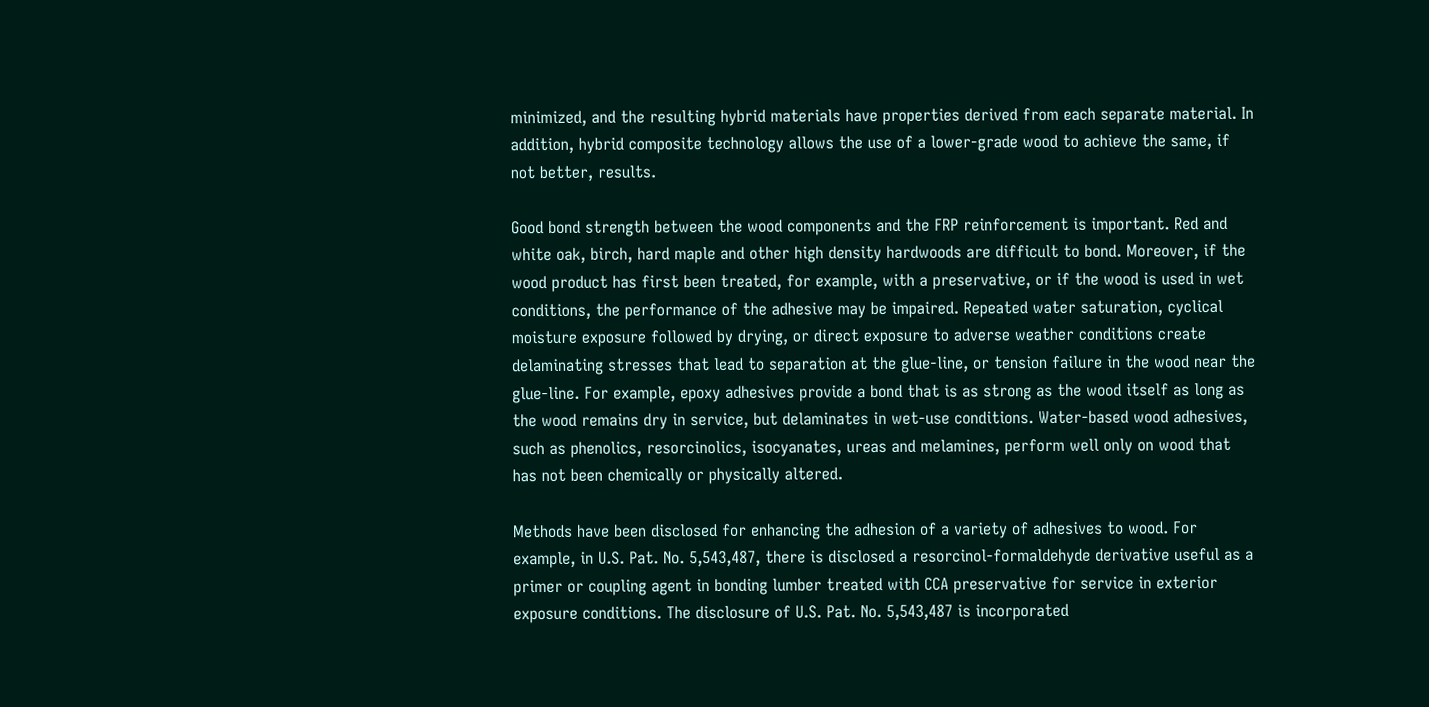minimized, and the resulting hybrid materials have properties derived from each separate material. In addition, hybrid composite technology allows the use of a lower-grade wood to achieve the same, if not better, results.

Good bond strength between the wood components and the FRP reinforcement is important. Red and white oak, birch, hard maple and other high density hardwoods are difficult to bond. Moreover, if the wood product has first been treated, for example, with a preservative, or if the wood is used in wet conditions, the performance of the adhesive may be impaired. Repeated water saturation, cyclical moisture exposure followed by drying, or direct exposure to adverse weather conditions create delaminating stresses that lead to separation at the glue-line, or tension failure in the wood near the glue-line. For example, epoxy adhesives provide a bond that is as strong as the wood itself as long as the wood remains dry in service, but delaminates in wet-use conditions. Water-based wood adhesives, such as phenolics, resorcinolics, isocyanates, ureas and melamines, perform well only on wood that has not been chemically or physically altered.

Methods have been disclosed for enhancing the adhesion of a variety of adhesives to wood. For example, in U.S. Pat. No. 5,543,487, there is disclosed a resorcinol-formaldehyde derivative useful as a primer or coupling agent in bonding lumber treated with CCA preservative for service in exterior exposure conditions. The disclosure of U.S. Pat. No. 5,543,487 is incorporated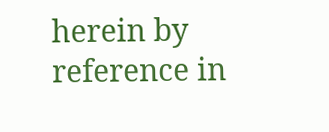herein by reference in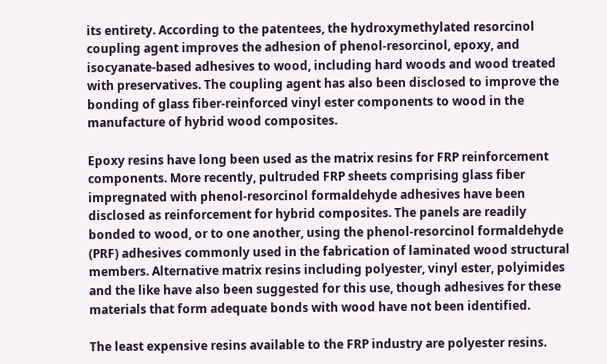its entirety. According to the patentees, the hydroxymethylated resorcinol coupling agent improves the adhesion of phenol-resorcinol, epoxy, and isocyanate-based adhesives to wood, including hard woods and wood treated with preservatives. The coupling agent has also been disclosed to improve the bonding of glass fiber-reinforced vinyl ester components to wood in the manufacture of hybrid wood composites.

Epoxy resins have long been used as the matrix resins for FRP reinforcement components. More recently, pultruded FRP sheets comprising glass fiber impregnated with phenol-resorcinol formaldehyde adhesives have been disclosed as reinforcement for hybrid composites. The panels are readily bonded to wood, or to one another, using the phenol-resorcinol formaldehyde (PRF) adhesives commonly used in the fabrication of laminated wood structural members. Alternative matrix resins including polyester, vinyl ester, polyimides and the like have also been suggested for this use, though adhesives for these materials that form adequate bonds with wood have not been identified.

The least expensive resins available to the FRP industry are polyester resins.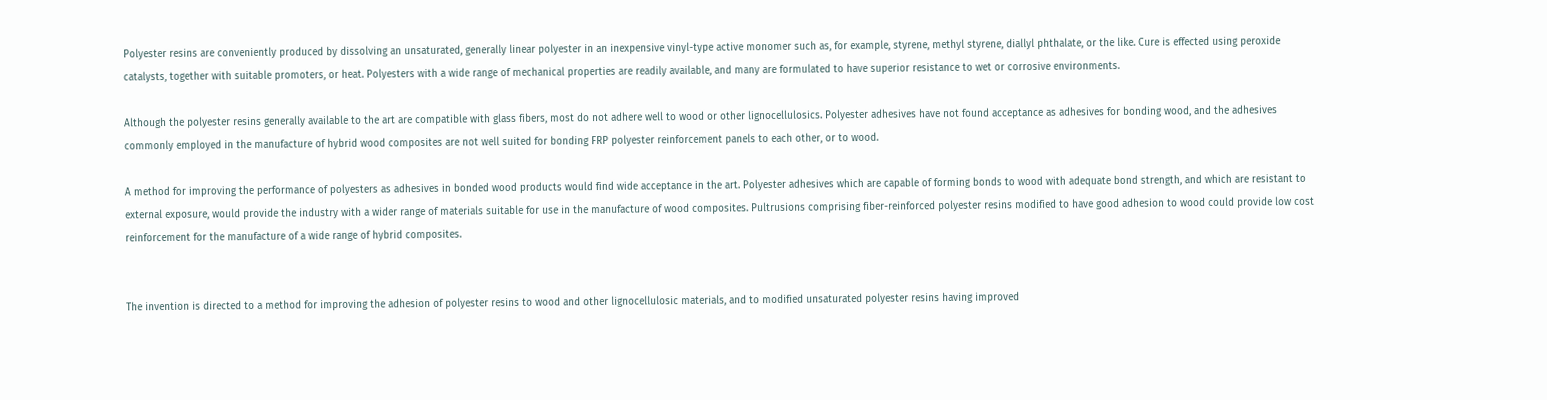Polyester resins are conveniently produced by dissolving an unsaturated, generally linear polyester in an inexpensive vinyl-type active monomer such as, for example, styrene, methyl styrene, diallyl phthalate, or the like. Cure is effected using peroxide catalysts, together with suitable promoters, or heat. Polyesters with a wide range of mechanical properties are readily available, and many are formulated to have superior resistance to wet or corrosive environments.

Although the polyester resins generally available to the art are compatible with glass fibers, most do not adhere well to wood or other lignocellulosics. Polyester adhesives have not found acceptance as adhesives for bonding wood, and the adhesives commonly employed in the manufacture of hybrid wood composites are not well suited for bonding FRP polyester reinforcement panels to each other, or to wood.

A method for improving the performance of polyesters as adhesives in bonded wood products would find wide acceptance in the art. Polyester adhesives which are capable of forming bonds to wood with adequate bond strength, and which are resistant to external exposure, would provide the industry with a wider range of materials suitable for use in the manufacture of wood composites. Pultrusions comprising fiber-reinforced polyester resins modified to have good adhesion to wood could provide low cost reinforcement for the manufacture of a wide range of hybrid composites.


The invention is directed to a method for improving the adhesion of polyester resins to wood and other lignocellulosic materials, and to modified unsaturated polyester resins having improved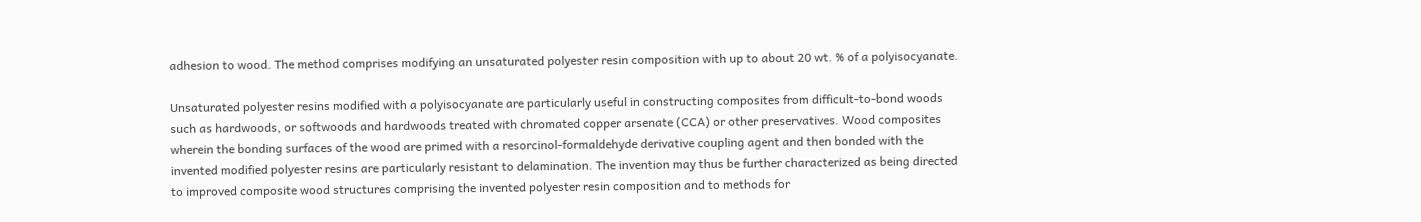adhesion to wood. The method comprises modifying an unsaturated polyester resin composition with up to about 20 wt. % of a polyisocyanate.

Unsaturated polyester resins modified with a polyisocyanate are particularly useful in constructing composites from difficult-to-bond woods such as hardwoods, or softwoods and hardwoods treated with chromated copper arsenate (CCA) or other preservatives. Wood composites wherein the bonding surfaces of the wood are primed with a resorcinol-formaldehyde derivative coupling agent and then bonded with the invented modified polyester resins are particularly resistant to delamination. The invention may thus be further characterized as being directed to improved composite wood structures comprising the invented polyester resin composition and to methods for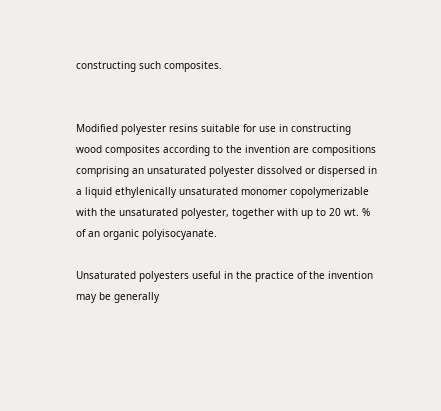constructing such composites.


Modified polyester resins suitable for use in constructing wood composites according to the invention are compositions comprising an unsaturated polyester dissolved or dispersed in a liquid ethylenically unsaturated monomer copolymerizable with the unsaturated polyester, together with up to 20 wt. % of an organic polyisocyanate.

Unsaturated polyesters useful in the practice of the invention may be generally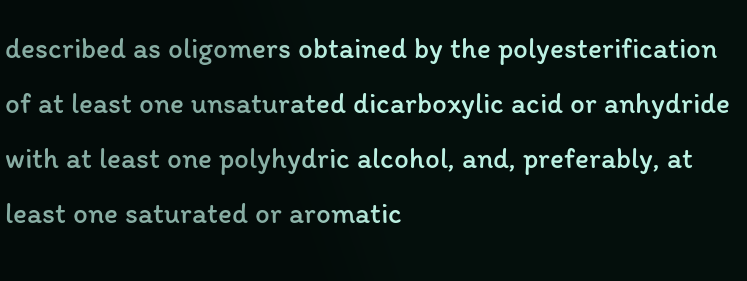described as oligomers obtained by the polyesterification of at least one unsaturated dicarboxylic acid or anhydride with at least one polyhydric alcohol, and, preferably, at least one saturated or aromatic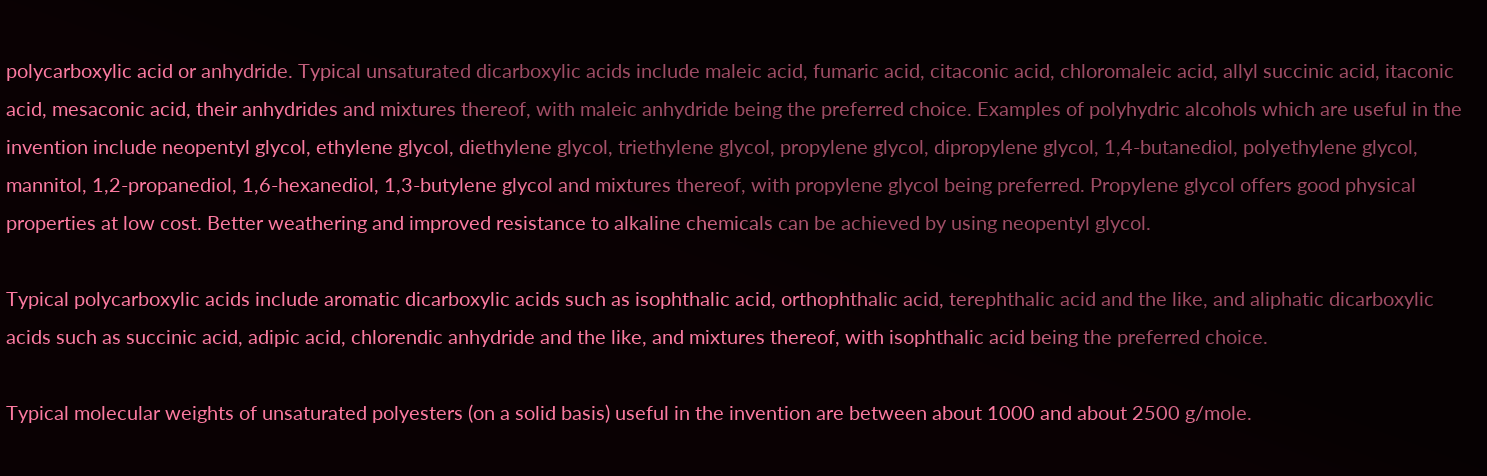polycarboxylic acid or anhydride. Typical unsaturated dicarboxylic acids include maleic acid, fumaric acid, citaconic acid, chloromaleic acid, allyl succinic acid, itaconic acid, mesaconic acid, their anhydrides and mixtures thereof, with maleic anhydride being the preferred choice. Examples of polyhydric alcohols which are useful in the invention include neopentyl glycol, ethylene glycol, diethylene glycol, triethylene glycol, propylene glycol, dipropylene glycol, 1,4-butanediol, polyethylene glycol, mannitol, 1,2-propanediol, 1,6-hexanediol, 1,3-butylene glycol and mixtures thereof, with propylene glycol being preferred. Propylene glycol offers good physical properties at low cost. Better weathering and improved resistance to alkaline chemicals can be achieved by using neopentyl glycol.

Typical polycarboxylic acids include aromatic dicarboxylic acids such as isophthalic acid, orthophthalic acid, terephthalic acid and the like, and aliphatic dicarboxylic acids such as succinic acid, adipic acid, chlorendic anhydride and the like, and mixtures thereof, with isophthalic acid being the preferred choice.

Typical molecular weights of unsaturated polyesters (on a solid basis) useful in the invention are between about 1000 and about 2500 g/mole.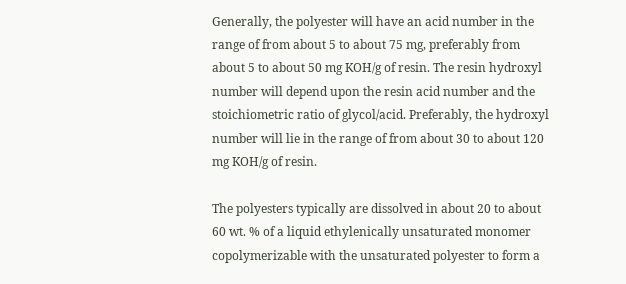Generally, the polyester will have an acid number in the range of from about 5 to about 75 mg, preferably from about 5 to about 50 mg KOH/g of resin. The resin hydroxyl number will depend upon the resin acid number and the stoichiometric ratio of glycol/acid. Preferably, the hydroxyl number will lie in the range of from about 30 to about 120 mg KOH/g of resin.

The polyesters typically are dissolved in about 20 to about 60 wt. % of a liquid ethylenically unsaturated monomer copolymerizable with the unsaturated polyester to form a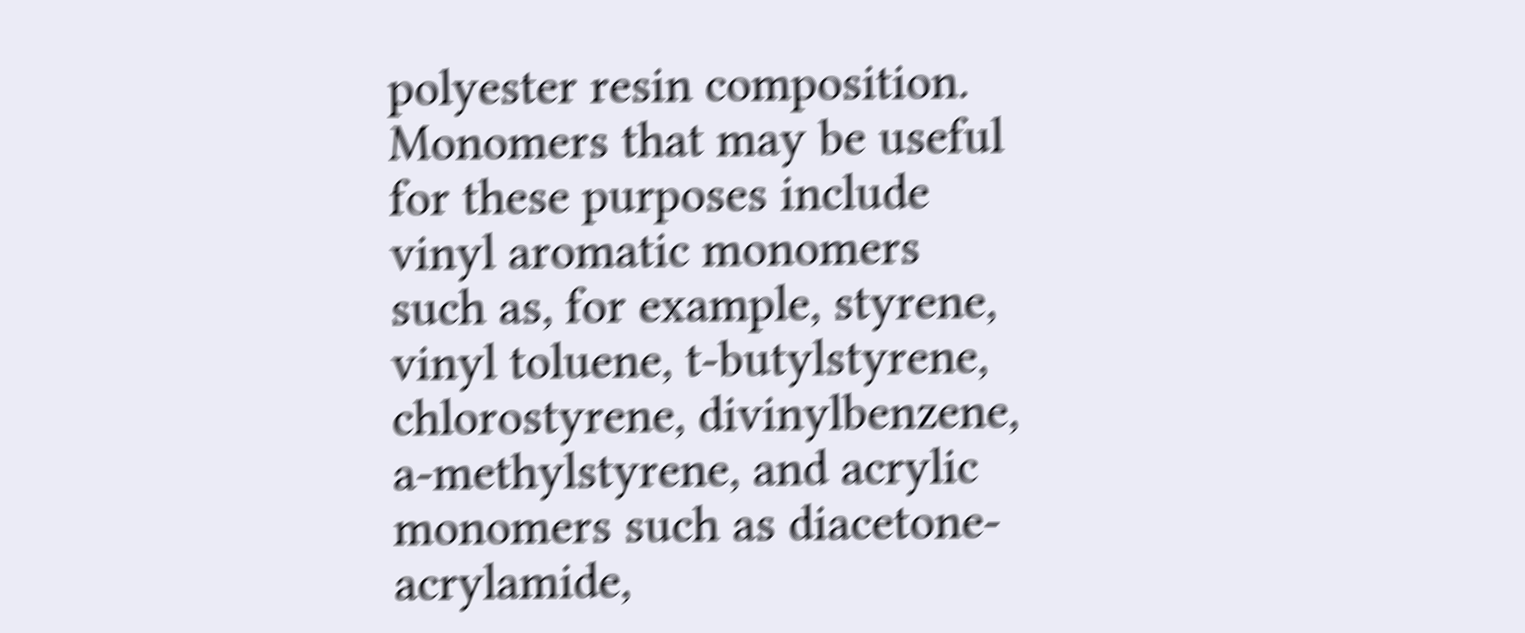polyester resin composition. Monomers that may be useful for these purposes include vinyl aromatic monomers such as, for example, styrene, vinyl toluene, t-butylstyrene, chlorostyrene, divinylbenzene, a-methylstyrene, and acrylic monomers such as diacetone-acrylamide,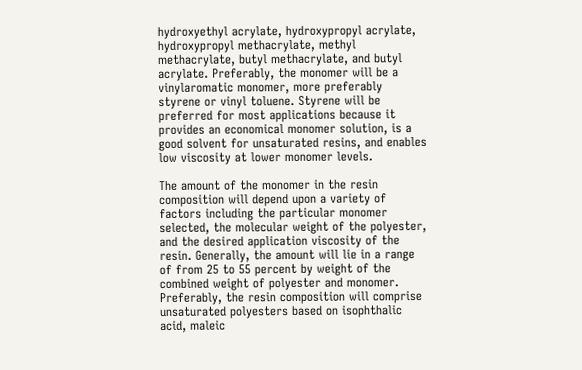hydroxyethyl acrylate, hydroxypropyl acrylate, hydroxypropyl methacrylate, methyl methacrylate, butyl methacrylate, and butyl acrylate. Preferably, the monomer will be a vinylaromatic monomer, more preferably styrene or vinyl toluene. Styrene will be preferred for most applications because it provides an economical monomer solution, is a good solvent for unsaturated resins, and enables low viscosity at lower monomer levels.

The amount of the monomer in the resin composition will depend upon a variety of factors including the particular monomer selected, the molecular weight of the polyester, and the desired application viscosity of the resin. Generally, the amount will lie in a range of from 25 to 55 percent by weight of the combined weight of polyester and monomer. Preferably, the resin composition will comprise unsaturated polyesters based on isophthalic acid, maleic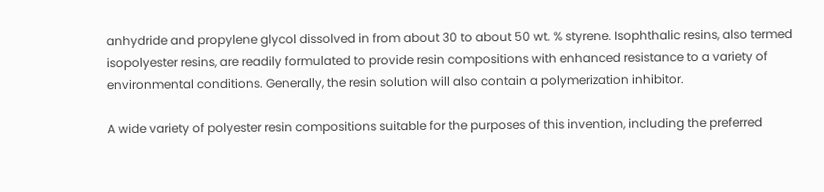anhydride and propylene glycol dissolved in from about 30 to about 50 wt. % styrene. Isophthalic resins, also termed isopolyester resins, are readily formulated to provide resin compositions with enhanced resistance to a variety of environmental conditions. Generally, the resin solution will also contain a polymerization inhibitor.

A wide variety of polyester resin compositions suitable for the purposes of this invention, including the preferred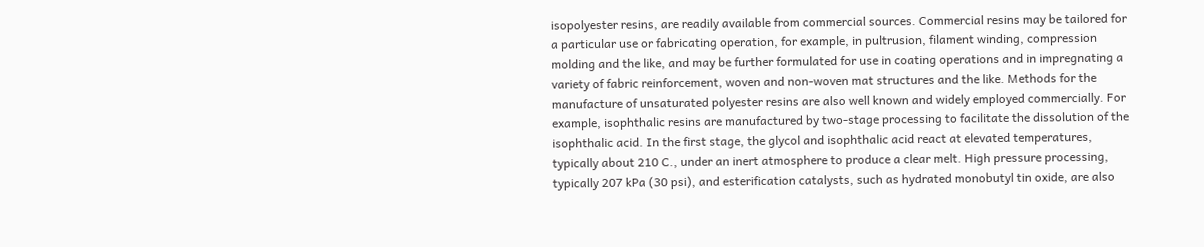isopolyester resins, are readily available from commercial sources. Commercial resins may be tailored for a particular use or fabricating operation, for example, in pultrusion, filament winding, compression molding and the like, and may be further formulated for use in coating operations and in impregnating a variety of fabric reinforcement, woven and non-woven mat structures and the like. Methods for the manufacture of unsaturated polyester resins are also well known and widely employed commercially. For example, isophthalic resins are manufactured by two-stage processing to facilitate the dissolution of the isophthalic acid. In the first stage, the glycol and isophthalic acid react at elevated temperatures, typically about 210 C., under an inert atmosphere to produce a clear melt. High pressure processing, typically 207 kPa (30 psi), and esterification catalysts, such as hydrated monobutyl tin oxide, are also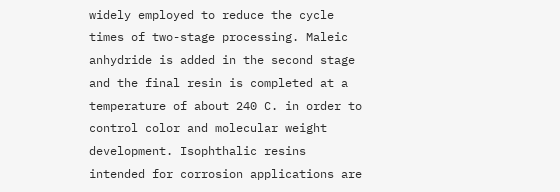widely employed to reduce the cycle times of two-stage processing. Maleic anhydride is added in the second stage and the final resin is completed at a temperature of about 240 C. in order to control color and molecular weight development. Isophthalic resins intended for corrosion applications are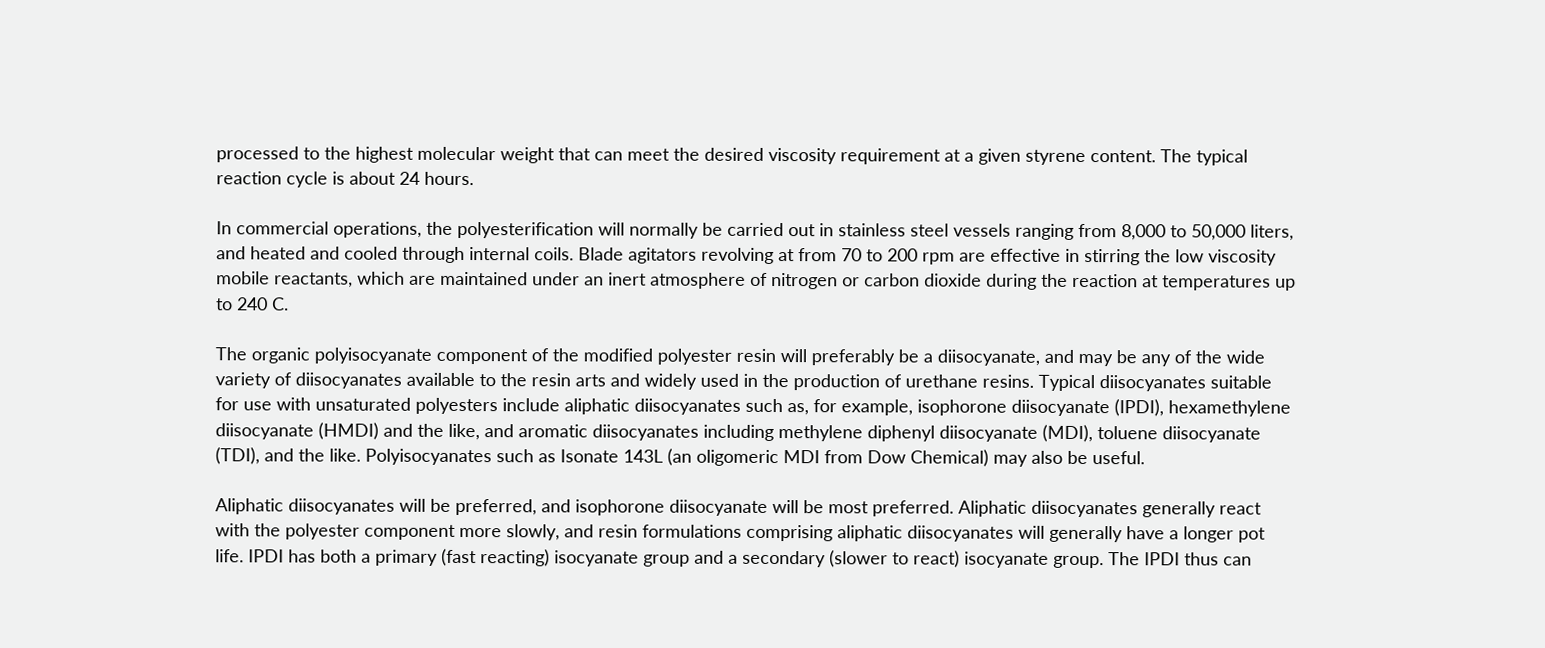processed to the highest molecular weight that can meet the desired viscosity requirement at a given styrene content. The typical reaction cycle is about 24 hours.

In commercial operations, the polyesterification will normally be carried out in stainless steel vessels ranging from 8,000 to 50,000 liters, and heated and cooled through internal coils. Blade agitators revolving at from 70 to 200 rpm are effective in stirring the low viscosity mobile reactants, which are maintained under an inert atmosphere of nitrogen or carbon dioxide during the reaction at temperatures up to 240 C.

The organic polyisocyanate component of the modified polyester resin will preferably be a diisocyanate, and may be any of the wide variety of diisocyanates available to the resin arts and widely used in the production of urethane resins. Typical diisocyanates suitable for use with unsaturated polyesters include aliphatic diisocyanates such as, for example, isophorone diisocyanate (IPDI), hexamethylene diisocyanate (HMDI) and the like, and aromatic diisocyanates including methylene diphenyl diisocyanate (MDI), toluene diisocyanate (TDI), and the like. Polyisocyanates such as Isonate 143L (an oligomeric MDI from Dow Chemical) may also be useful.

Aliphatic diisocyanates will be preferred, and isophorone diisocyanate will be most preferred. Aliphatic diisocyanates generally react with the polyester component more slowly, and resin formulations comprising aliphatic diisocyanates will generally have a longer pot life. IPDI has both a primary (fast reacting) isocyanate group and a secondary (slower to react) isocyanate group. The IPDI thus can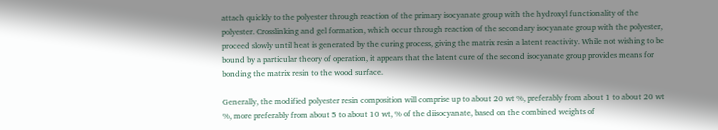attach quickly to the polyester through reaction of the primary isocyanate group with the hydroxyl functionality of the polyester. Crosslinking and gel formation, which occur through reaction of the secondary isocyanate group with the polyester, proceed slowly until heat is generated by the curing process, giving the matrix resin a latent reactivity. While not wishing to be bound by a particular theory of operation, it appears that the latent cure of the second isocyanate group provides means for bonding the matrix resin to the wood surface.

Generally, the modified polyester resin composition will comprise up to about 20 wt %, preferably from about 1 to about 20 wt %, more preferably from about 5 to about 10 wt, % of the diisocyanate, based on the combined weights of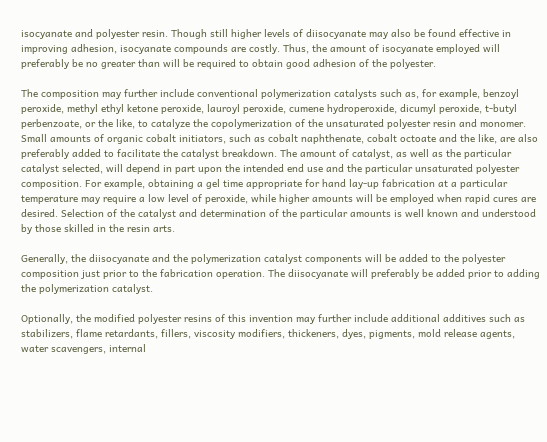isocyanate and polyester resin. Though still higher levels of diisocyanate may also be found effective in improving adhesion, isocyanate compounds are costly. Thus, the amount of isocyanate employed will preferably be no greater than will be required to obtain good adhesion of the polyester.

The composition may further include conventional polymerization catalysts such as, for example, benzoyl peroxide, methyl ethyl ketone peroxide, lauroyl peroxide, cumene hydroperoxide, dicumyl peroxide, t-butyl perbenzoate, or the like, to catalyze the copolymerization of the unsaturated polyester resin and monomer. Small amounts of organic cobalt initiators, such as cobalt naphthenate, cobalt octoate and the like, are also preferably added to facilitate the catalyst breakdown. The amount of catalyst, as well as the particular catalyst selected, will depend in part upon the intended end use and the particular unsaturated polyester composition. For example, obtaining a gel time appropriate for hand lay-up fabrication at a particular temperature may require a low level of peroxide, while higher amounts will be employed when rapid cures are desired. Selection of the catalyst and determination of the particular amounts is well known and understood by those skilled in the resin arts.

Generally, the diisocyanate and the polymerization catalyst components will be added to the polyester composition just prior to the fabrication operation. The diisocyanate will preferably be added prior to adding the polymerization catalyst.

Optionally, the modified polyester resins of this invention may further include additional additives such as stabilizers, flame retardants, fillers, viscosity modifiers, thickeners, dyes, pigments, mold release agents, water scavengers, internal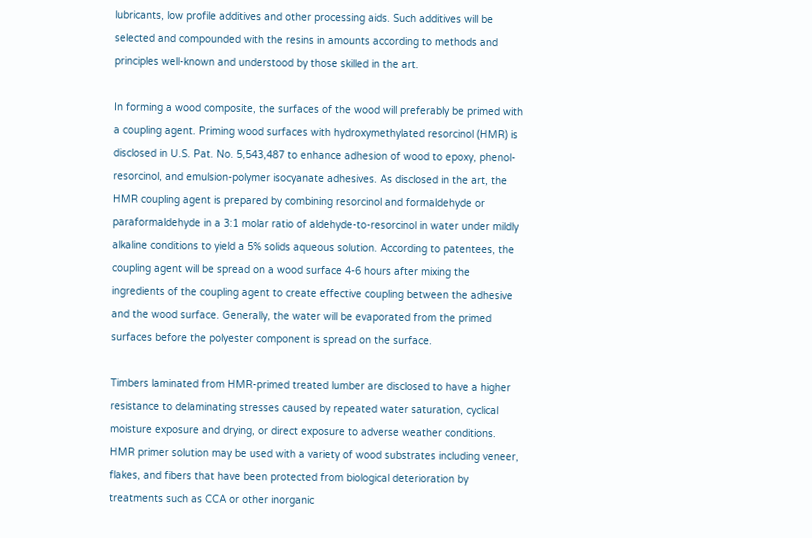lubricants, low profile additives and other processing aids. Such additives will be selected and compounded with the resins in amounts according to methods and principles well-known and understood by those skilled in the art.

In forming a wood composite, the surfaces of the wood will preferably be primed with a coupling agent. Priming wood surfaces with hydroxymethylated resorcinol (HMR) is disclosed in U.S. Pat. No. 5,543,487 to enhance adhesion of wood to epoxy, phenol-resorcinol, and emulsion-polymer isocyanate adhesives. As disclosed in the art, the HMR coupling agent is prepared by combining resorcinol and formaldehyde or paraformaldehyde in a 3:1 molar ratio of aldehyde-to-resorcinol in water under mildly alkaline conditions to yield a 5% solids aqueous solution. According to patentees, the coupling agent will be spread on a wood surface 4-6 hours after mixing the ingredients of the coupling agent to create effective coupling between the adhesive and the wood surface. Generally, the water will be evaporated from the primed surfaces before the polyester component is spread on the surface.

Timbers laminated from HMR-primed treated lumber are disclosed to have a higher resistance to delaminating stresses caused by repeated water saturation, cyclical moisture exposure and drying, or direct exposure to adverse weather conditions. HMR primer solution may be used with a variety of wood substrates including veneer, flakes, and fibers that have been protected from biological deterioration by treatments such as CCA or other inorganic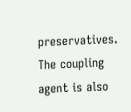preservatives. The coupling agent is also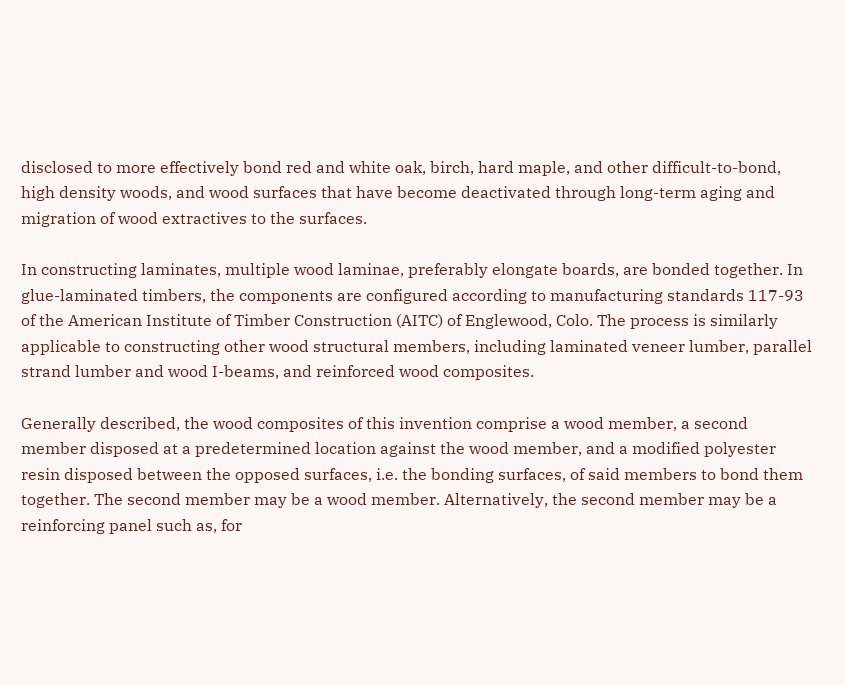disclosed to more effectively bond red and white oak, birch, hard maple, and other difficult-to-bond, high density woods, and wood surfaces that have become deactivated through long-term aging and migration of wood extractives to the surfaces.

In constructing laminates, multiple wood laminae, preferably elongate boards, are bonded together. In glue-laminated timbers, the components are configured according to manufacturing standards 117-93 of the American Institute of Timber Construction (AITC) of Englewood, Colo. The process is similarly applicable to constructing other wood structural members, including laminated veneer lumber, parallel strand lumber and wood I-beams, and reinforced wood composites.

Generally described, the wood composites of this invention comprise a wood member, a second member disposed at a predetermined location against the wood member, and a modified polyester resin disposed between the opposed surfaces, i.e. the bonding surfaces, of said members to bond them together. The second member may be a wood member. Alternatively, the second member may be a reinforcing panel such as, for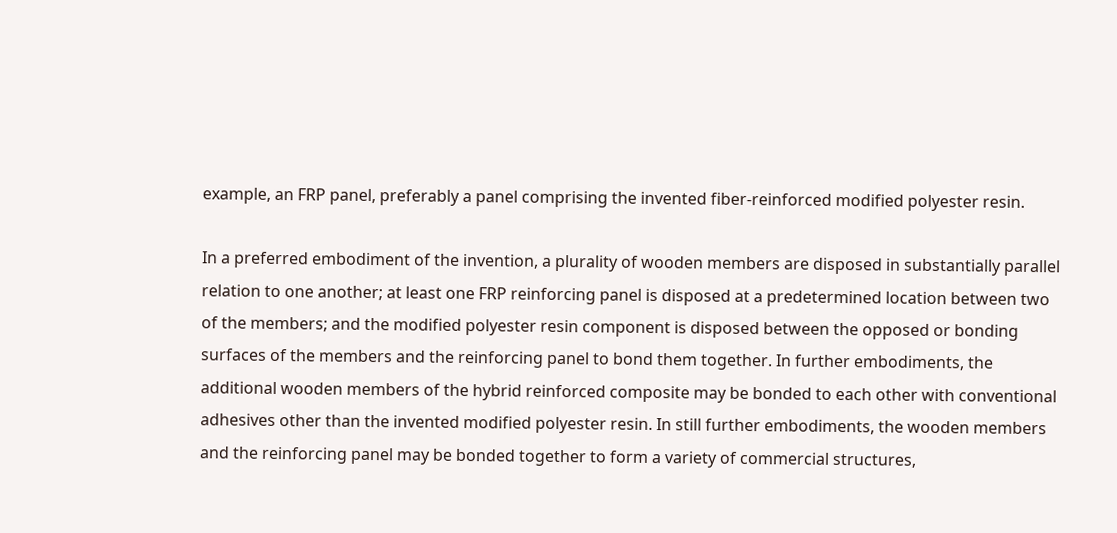example, an FRP panel, preferably a panel comprising the invented fiber-reinforced modified polyester resin.

In a preferred embodiment of the invention, a plurality of wooden members are disposed in substantially parallel relation to one another; at least one FRP reinforcing panel is disposed at a predetermined location between two of the members; and the modified polyester resin component is disposed between the opposed or bonding surfaces of the members and the reinforcing panel to bond them together. In further embodiments, the additional wooden members of the hybrid reinforced composite may be bonded to each other with conventional adhesives other than the invented modified polyester resin. In still further embodiments, the wooden members and the reinforcing panel may be bonded together to form a variety of commercial structures,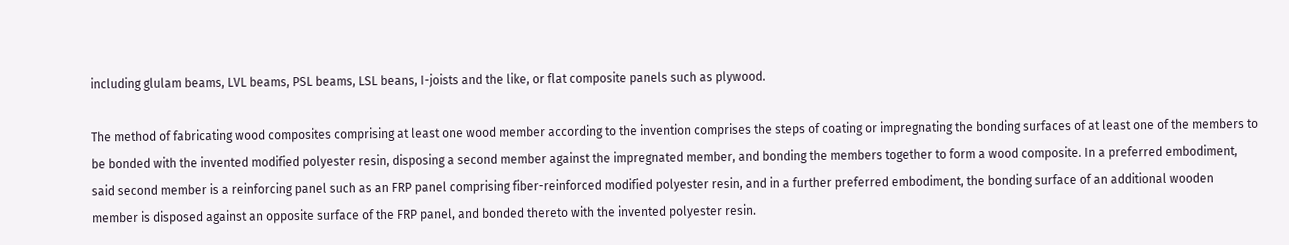including glulam beams, LVL beams, PSL beams, LSL beans, I-joists and the like, or flat composite panels such as plywood.

The method of fabricating wood composites comprising at least one wood member according to the invention comprises the steps of coating or impregnating the bonding surfaces of at least one of the members to be bonded with the invented modified polyester resin, disposing a second member against the impregnated member, and bonding the members together to form a wood composite. In a preferred embodiment, said second member is a reinforcing panel such as an FRP panel comprising fiber-reinforced modified polyester resin, and in a further preferred embodiment, the bonding surface of an additional wooden member is disposed against an opposite surface of the FRP panel, and bonded thereto with the invented polyester resin.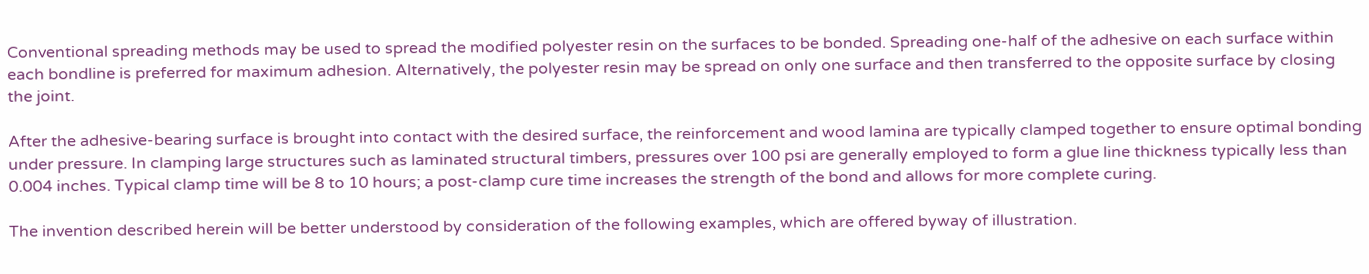Conventional spreading methods may be used to spread the modified polyester resin on the surfaces to be bonded. Spreading one-half of the adhesive on each surface within each bondline is preferred for maximum adhesion. Alternatively, the polyester resin may be spread on only one surface and then transferred to the opposite surface by closing the joint.

After the adhesive-bearing surface is brought into contact with the desired surface, the reinforcement and wood lamina are typically clamped together to ensure optimal bonding under pressure. In clamping large structures such as laminated structural timbers, pressures over 100 psi are generally employed to form a glue line thickness typically less than 0.004 inches. Typical clamp time will be 8 to 10 hours; a post-clamp cure time increases the strength of the bond and allows for more complete curing.

The invention described herein will be better understood by consideration of the following examples, which are offered byway of illustration.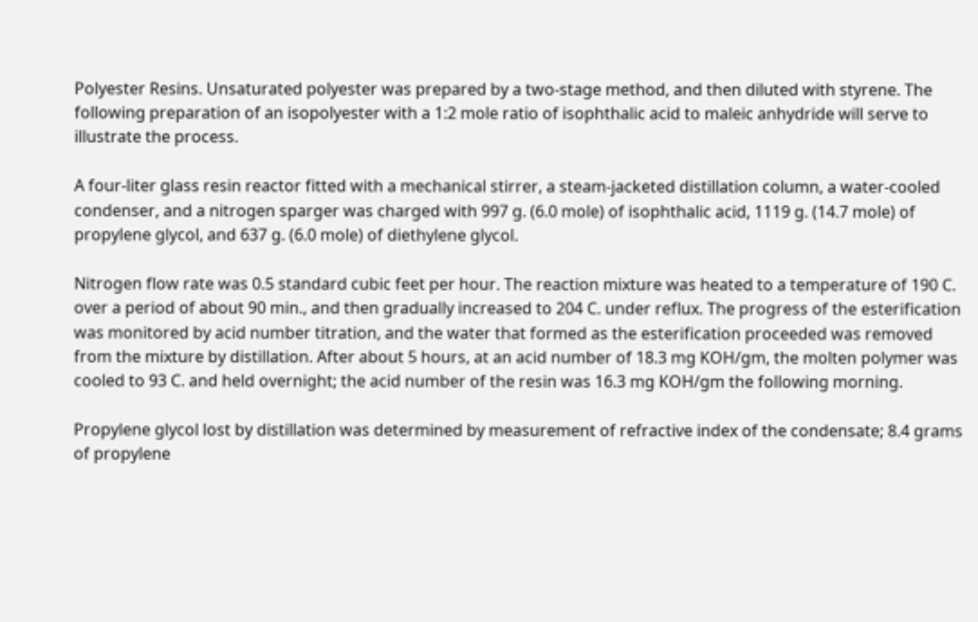Polyester Resins. Unsaturated polyester was prepared by a two-stage method, and then diluted with styrene. The following preparation of an isopolyester with a 1:2 mole ratio of isophthalic acid to maleic anhydride will serve to illustrate the process.

A four-liter glass resin reactor fitted with a mechanical stirrer, a steam-jacketed distillation column, a water-cooled condenser, and a nitrogen sparger was charged with 997 g. (6.0 mole) of isophthalic acid, 1119 g. (14.7 mole) of propylene glycol, and 637 g. (6.0 mole) of diethylene glycol.

Nitrogen flow rate was 0.5 standard cubic feet per hour. The reaction mixture was heated to a temperature of 190 C. over a period of about 90 min., and then gradually increased to 204 C. under reflux. The progress of the esterification was monitored by acid number titration, and the water that formed as the esterification proceeded was removed from the mixture by distillation. After about 5 hours, at an acid number of 18.3 mg KOH/gm, the molten polymer was cooled to 93 C. and held overnight; the acid number of the resin was 16.3 mg KOH/gm the following morning.

Propylene glycol lost by distillation was determined by measurement of refractive index of the condensate; 8.4 grams of propylene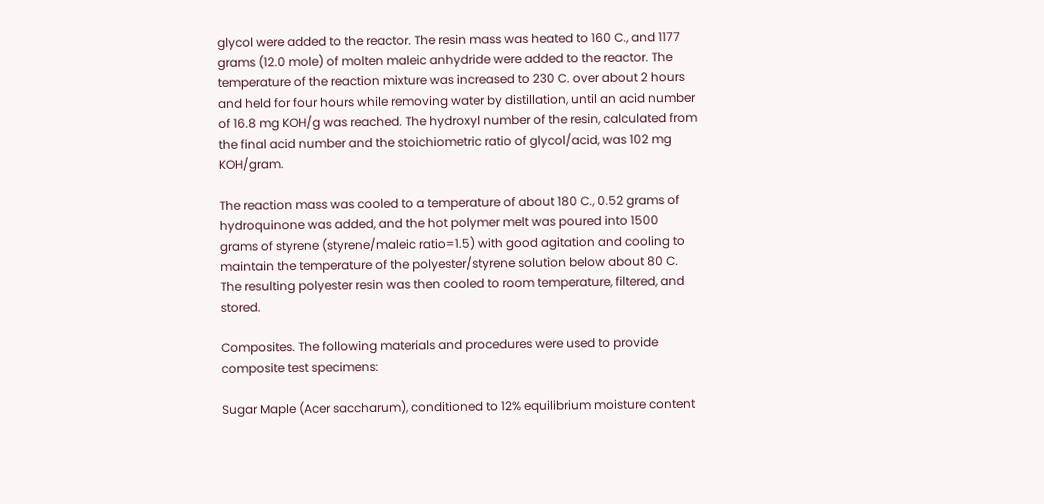glycol were added to the reactor. The resin mass was heated to 160 C., and 1177 grams (12.0 mole) of molten maleic anhydride were added to the reactor. The temperature of the reaction mixture was increased to 230 C. over about 2 hours and held for four hours while removing water by distillation, until an acid number of 16.8 mg KOH/g was reached. The hydroxyl number of the resin, calculated from the final acid number and the stoichiometric ratio of glycol/acid, was 102 mg KOH/gram.

The reaction mass was cooled to a temperature of about 180 C., 0.52 grams of hydroquinone was added, and the hot polymer melt was poured into 1500 grams of styrene (styrene/maleic ratio=1.5) with good agitation and cooling to maintain the temperature of the polyester/styrene solution below about 80 C. The resulting polyester resin was then cooled to room temperature, filtered, and stored.

Composites. The following materials and procedures were used to provide composite test specimens:

Sugar Maple (Acer saccharum), conditioned to 12% equilibrium moisture content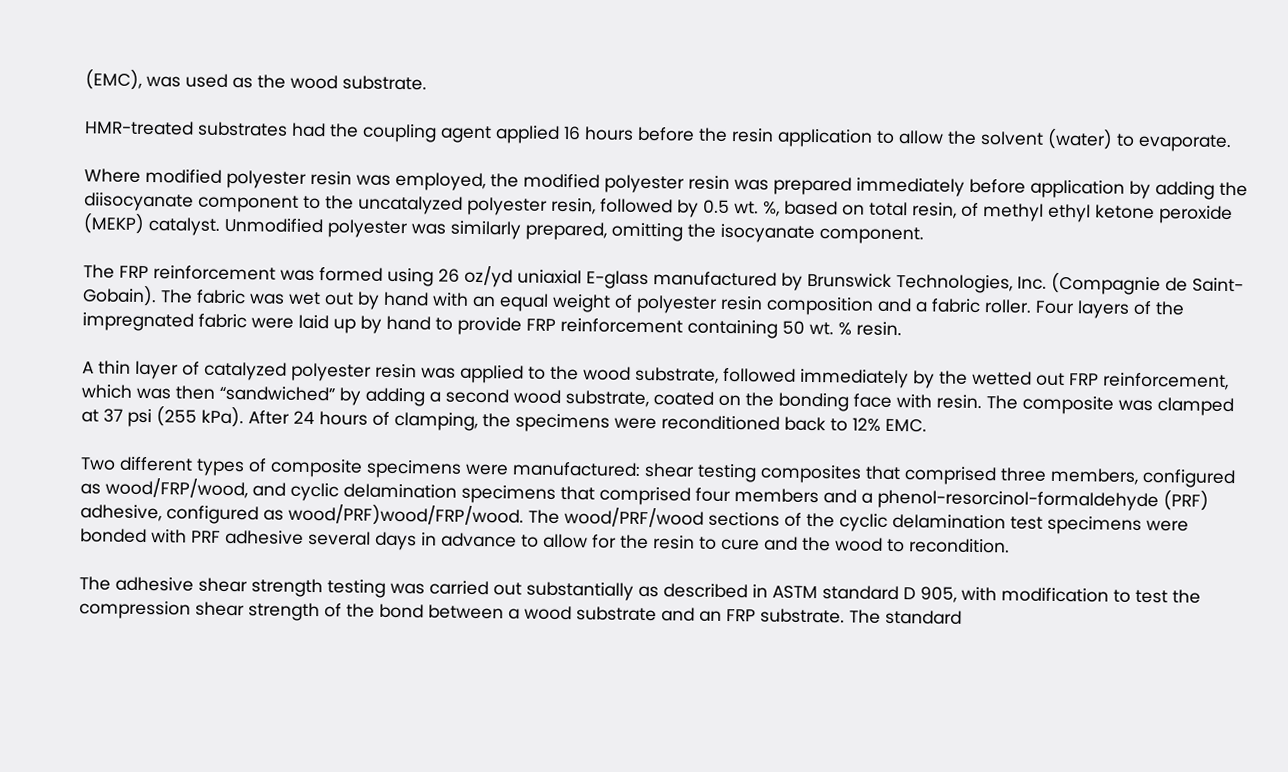(EMC), was used as the wood substrate.

HMR-treated substrates had the coupling agent applied 16 hours before the resin application to allow the solvent (water) to evaporate.

Where modified polyester resin was employed, the modified polyester resin was prepared immediately before application by adding the diisocyanate component to the uncatalyzed polyester resin, followed by 0.5 wt. %, based on total resin, of methyl ethyl ketone peroxide (MEKP) catalyst. Unmodified polyester was similarly prepared, omitting the isocyanate component.

The FRP reinforcement was formed using 26 oz/yd uniaxial E-glass manufactured by Brunswick Technologies, Inc. (Compagnie de Saint-Gobain). The fabric was wet out by hand with an equal weight of polyester resin composition and a fabric roller. Four layers of the impregnated fabric were laid up by hand to provide FRP reinforcement containing 50 wt. % resin.

A thin layer of catalyzed polyester resin was applied to the wood substrate, followed immediately by the wetted out FRP reinforcement, which was then “sandwiched” by adding a second wood substrate, coated on the bonding face with resin. The composite was clamped at 37 psi (255 kPa). After 24 hours of clamping, the specimens were reconditioned back to 12% EMC.

Two different types of composite specimens were manufactured: shear testing composites that comprised three members, configured as wood/FRP/wood, and cyclic delamination specimens that comprised four members and a phenol-resorcinol-formaldehyde (PRF) adhesive, configured as wood/PRF)wood/FRP/wood. The wood/PRF/wood sections of the cyclic delamination test specimens were bonded with PRF adhesive several days in advance to allow for the resin to cure and the wood to recondition.

The adhesive shear strength testing was carried out substantially as described in ASTM standard D 905, with modification to test the compression shear strength of the bond between a wood substrate and an FRP substrate. The standard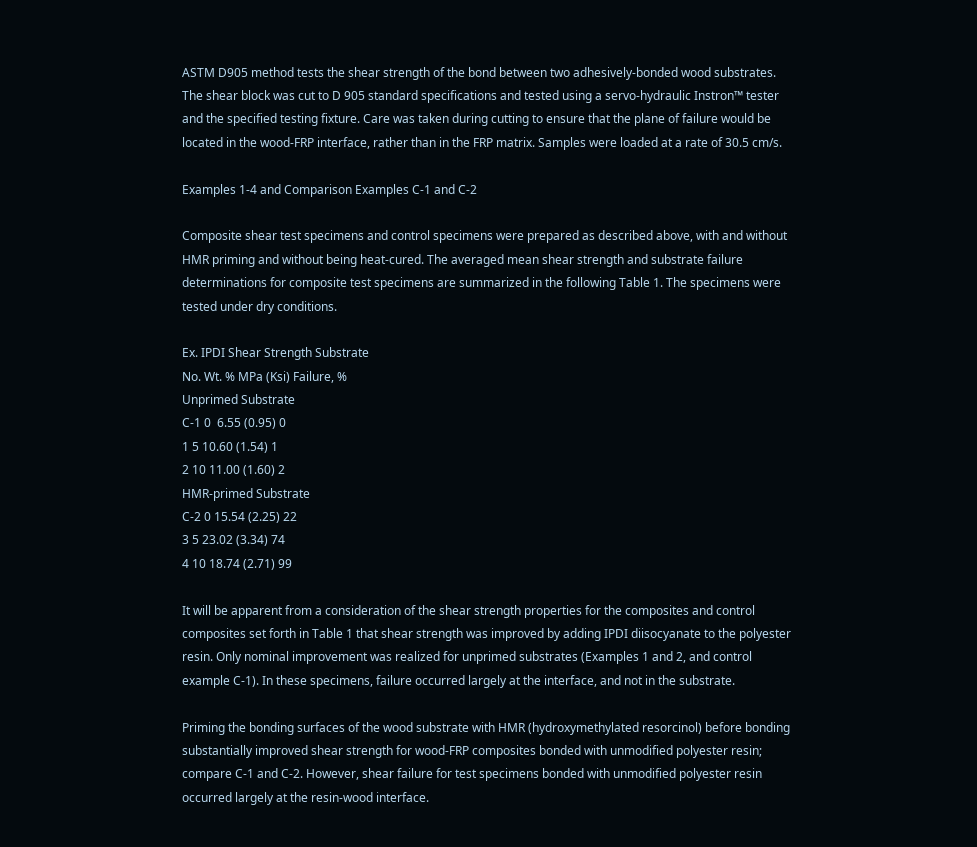ASTM D905 method tests the shear strength of the bond between two adhesively-bonded wood substrates. The shear block was cut to D 905 standard specifications and tested using a servo-hydraulic Instron™ tester and the specified testing fixture. Care was taken during cutting to ensure that the plane of failure would be located in the wood-FRP interface, rather than in the FRP matrix. Samples were loaded at a rate of 30.5 cm/s.

Examples 1-4 and Comparison Examples C-1 and C-2

Composite shear test specimens and control specimens were prepared as described above, with and without HMR priming and without being heat-cured. The averaged mean shear strength and substrate failure determinations for composite test specimens are summarized in the following Table 1. The specimens were tested under dry conditions.

Ex. IPDI Shear Strength Substrate
No. Wt. % MPa (Ksi) Failure, %
Unprimed Substrate
C-1 0  6.55 (0.95) 0
1 5 10.60 (1.54) 1
2 10 11.00 (1.60) 2
HMR-primed Substrate
C-2 0 15.54 (2.25) 22
3 5 23.02 (3.34) 74
4 10 18.74 (2.71) 99

It will be apparent from a consideration of the shear strength properties for the composites and control composites set forth in Table 1 that shear strength was improved by adding IPDI diisocyanate to the polyester resin. Only nominal improvement was realized for unprimed substrates (Examples 1 and 2, and control example C-1). In these specimens, failure occurred largely at the interface, and not in the substrate.

Priming the bonding surfaces of the wood substrate with HMR (hydroxymethylated resorcinol) before bonding substantially improved shear strength for wood-FRP composites bonded with unmodified polyester resin; compare C-1 and C-2. However, shear failure for test specimens bonded with unmodified polyester resin occurred largely at the resin-wood interface.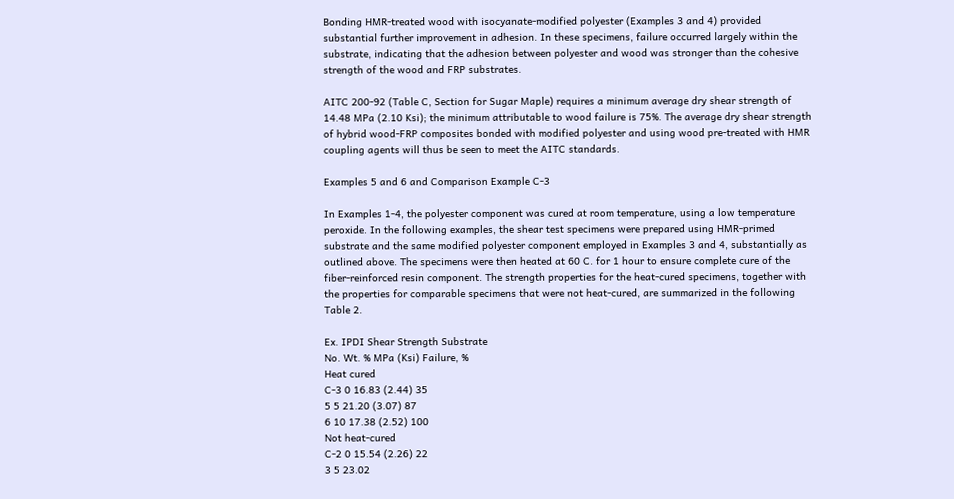Bonding HMR-treated wood with isocyanate-modified polyester (Examples 3 and 4) provided substantial further improvement in adhesion. In these specimens, failure occurred largely within the substrate, indicating that the adhesion between polyester and wood was stronger than the cohesive strength of the wood and FRP substrates.

AITC 200-92 (Table C, Section for Sugar Maple) requires a minimum average dry shear strength of 14.48 MPa (2.10 Ksi); the minimum attributable to wood failure is 75%. The average dry shear strength of hybrid wood-FRP composites bonded with modified polyester and using wood pre-treated with HMR coupling agents will thus be seen to meet the AITC standards.

Examples 5 and 6 and Comparison Example C-3

In Examples 1-4, the polyester component was cured at room temperature, using a low temperature peroxide. In the following examples, the shear test specimens were prepared using HMR-primed substrate and the same modified polyester component employed in Examples 3 and 4, substantially as outlined above. The specimens were then heated at 60 C. for 1 hour to ensure complete cure of the fiber-reinforced resin component. The strength properties for the heat-cured specimens, together with the properties for comparable specimens that were not heat-cured, are summarized in the following Table 2.

Ex. IPDI Shear Strength Substrate
No. Wt. % MPa (Ksi) Failure, %
Heat cured
C-3 0 16.83 (2.44) 35
5 5 21.20 (3.07) 87
6 10 17.38 (2.52) 100
Not heat-cured
C-2 0 15.54 (2.26) 22
3 5 23.02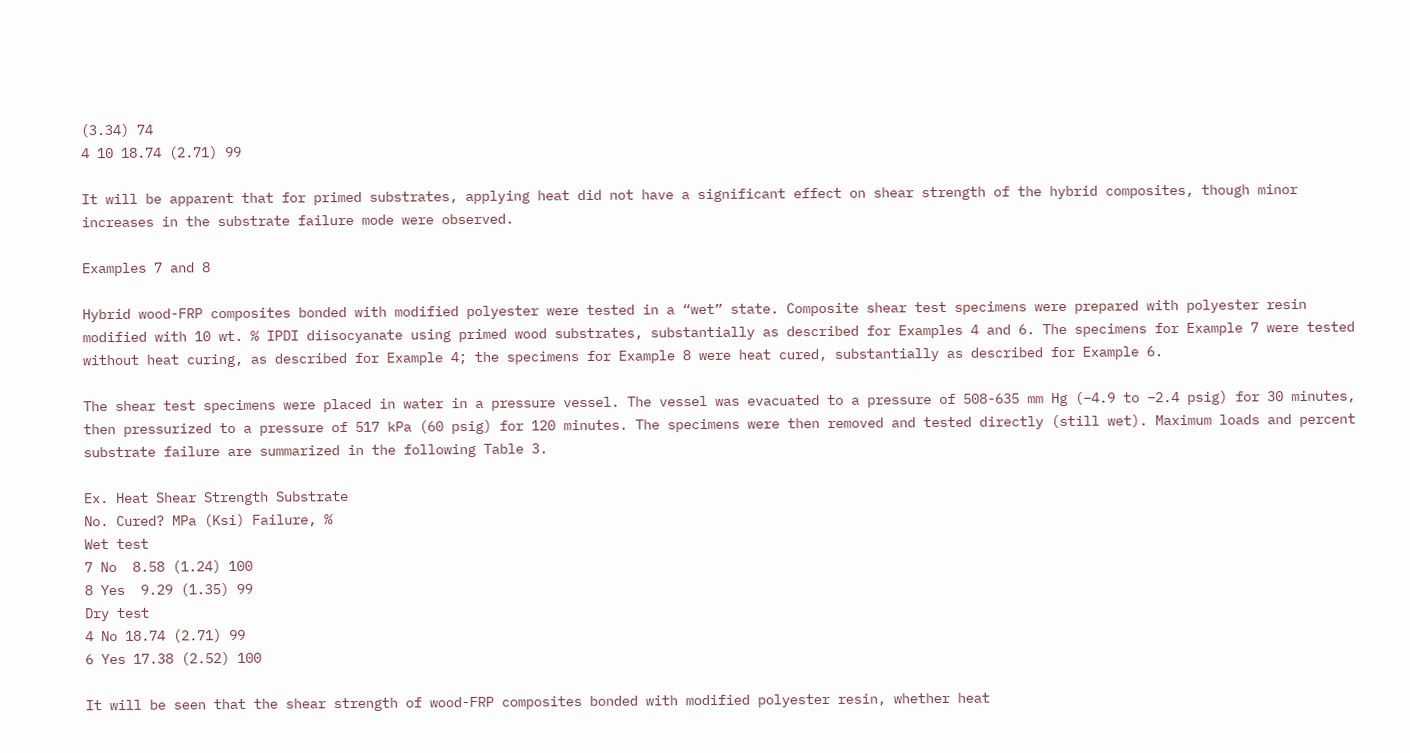(3.34) 74
4 10 18.74 (2.71) 99

It will be apparent that for primed substrates, applying heat did not have a significant effect on shear strength of the hybrid composites, though minor increases in the substrate failure mode were observed.

Examples 7 and 8

Hybrid wood-FRP composites bonded with modified polyester were tested in a “wet” state. Composite shear test specimens were prepared with polyester resin modified with 10 wt. % IPDI diisocyanate using primed wood substrates, substantially as described for Examples 4 and 6. The specimens for Example 7 were tested without heat curing, as described for Example 4; the specimens for Example 8 were heat cured, substantially as described for Example 6.

The shear test specimens were placed in water in a pressure vessel. The vessel was evacuated to a pressure of 508-635 mm Hg (−4.9 to −2.4 psig) for 30 minutes, then pressurized to a pressure of 517 kPa (60 psig) for 120 minutes. The specimens were then removed and tested directly (still wet). Maximum loads and percent substrate failure are summarized in the following Table 3.

Ex. Heat Shear Strength Substrate
No. Cured? MPa (Ksi) Failure, %
Wet test
7 No  8.58 (1.24) 100
8 Yes  9.29 (1.35) 99
Dry test
4 No 18.74 (2.71) 99
6 Yes 17.38 (2.52) 100

It will be seen that the shear strength of wood-FRP composites bonded with modified polyester resin, whether heat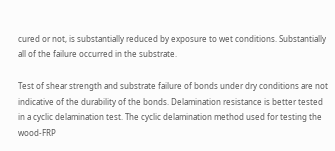cured or not, is substantially reduced by exposure to wet conditions. Substantially all of the failure occurred in the substrate.

Test of shear strength and substrate failure of bonds under dry conditions are not indicative of the durability of the bonds. Delamination resistance is better tested in a cyclic delamination test. The cyclic delamination method used for testing the wood-FRP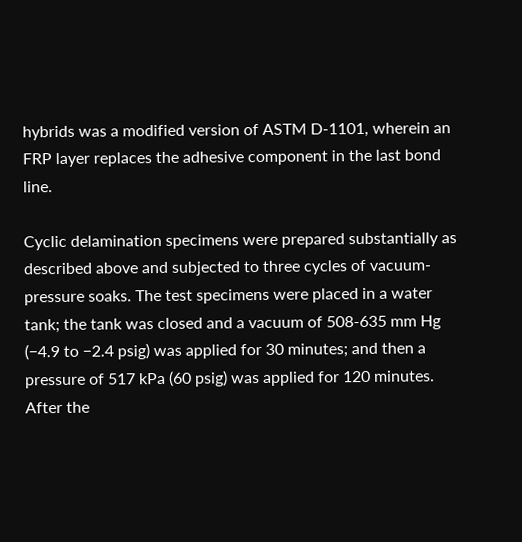hybrids was a modified version of ASTM D-1101, wherein an FRP layer replaces the adhesive component in the last bond line.

Cyclic delamination specimens were prepared substantially as described above and subjected to three cycles of vacuum-pressure soaks. The test specimens were placed in a water tank; the tank was closed and a vacuum of 508-635 mm Hg (−4.9 to −2.4 psig) was applied for 30 minutes; and then a pressure of 517 kPa (60 psig) was applied for 120 minutes. After the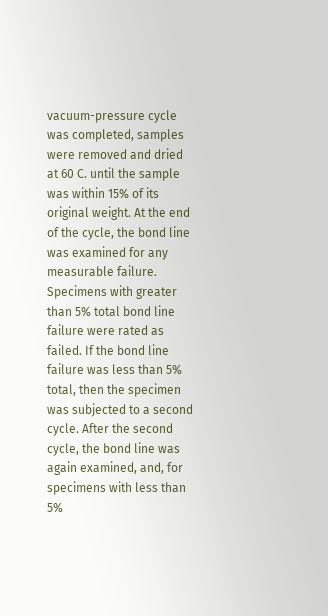vacuum-pressure cycle was completed, samples were removed and dried at 60 C. until the sample was within 15% of its original weight. At the end of the cycle, the bond line was examined for any measurable failure. Specimens with greater than 5% total bond line failure were rated as failed. If the bond line failure was less than 5% total, then the specimen was subjected to a second cycle. After the second cycle, the bond line was again examined, and, for specimens with less than 5%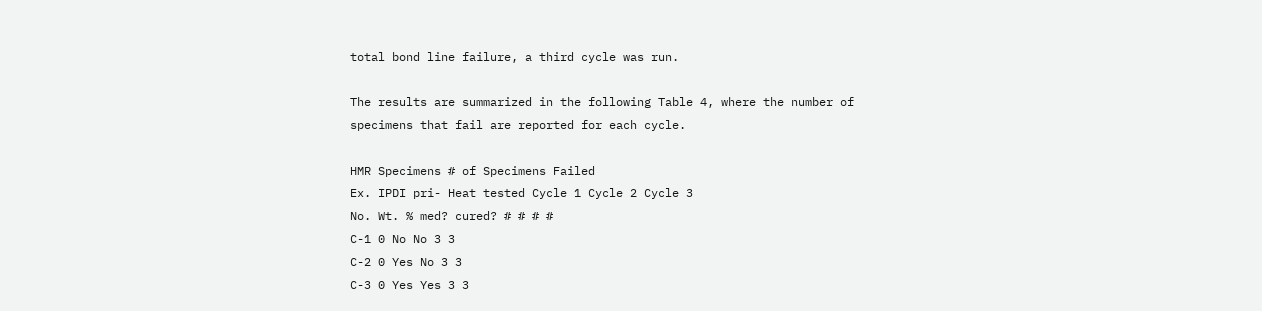total bond line failure, a third cycle was run.

The results are summarized in the following Table 4, where the number of specimens that fail are reported for each cycle.

HMR Specimens # of Specimens Failed
Ex. IPDI pri- Heat tested Cycle 1 Cycle 2 Cycle 3
No. Wt. % med? cured? # # # #
C-1 0 No No 3 3
C-2 0 Yes No 3 3
C-3 0 Yes Yes 3 3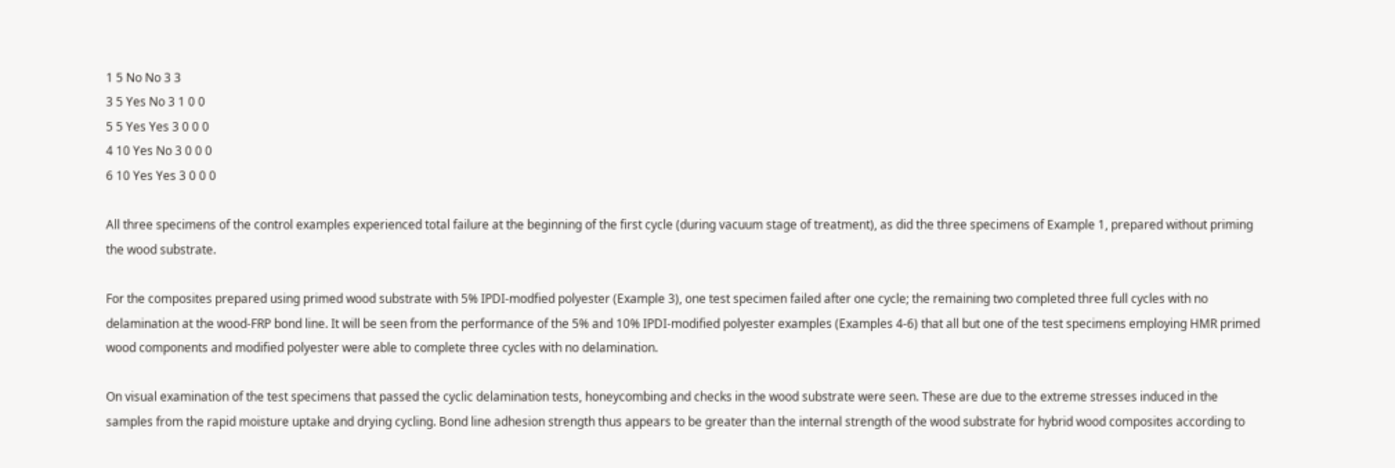1 5 No No 3 3
3 5 Yes No 3 1 0 0
5 5 Yes Yes 3 0 0 0
4 10 Yes No 3 0 0 0
6 10 Yes Yes 3 0 0 0

All three specimens of the control examples experienced total failure at the beginning of the first cycle (during vacuum stage of treatment), as did the three specimens of Example 1, prepared without priming the wood substrate.

For the composites prepared using primed wood substrate with 5% IPDI-modfied polyester (Example 3), one test specimen failed after one cycle; the remaining two completed three full cycles with no delamination at the wood-FRP bond line. It will be seen from the performance of the 5% and 10% IPDI-modified polyester examples (Examples 4-6) that all but one of the test specimens employing HMR primed wood components and modified polyester were able to complete three cycles with no delamination.

On visual examination of the test specimens that passed the cyclic delamination tests, honeycombing and checks in the wood substrate were seen. These are due to the extreme stresses induced in the samples from the rapid moisture uptake and drying cycling. Bond line adhesion strength thus appears to be greater than the internal strength of the wood substrate for hybrid wood composites according to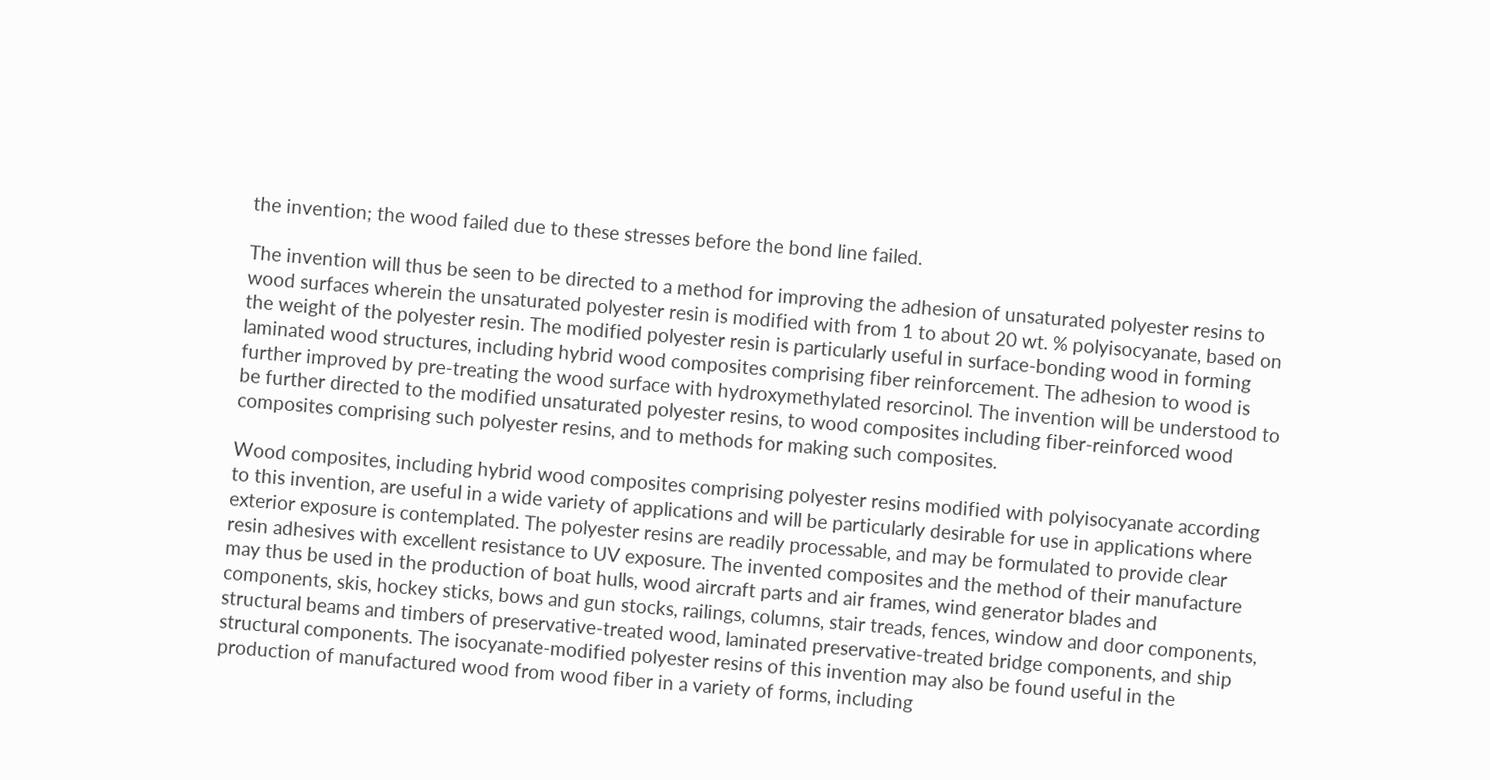the invention; the wood failed due to these stresses before the bond line failed.

The invention will thus be seen to be directed to a method for improving the adhesion of unsaturated polyester resins to wood surfaces wherein the unsaturated polyester resin is modified with from 1 to about 20 wt. % polyisocyanate, based on the weight of the polyester resin. The modified polyester resin is particularly useful in surface-bonding wood in forming laminated wood structures, including hybrid wood composites comprising fiber reinforcement. The adhesion to wood is further improved by pre-treating the wood surface with hydroxymethylated resorcinol. The invention will be understood to be further directed to the modified unsaturated polyester resins, to wood composites including fiber-reinforced wood composites comprising such polyester resins, and to methods for making such composites.

Wood composites, including hybrid wood composites comprising polyester resins modified with polyisocyanate according to this invention, are useful in a wide variety of applications and will be particularly desirable for use in applications where exterior exposure is contemplated. The polyester resins are readily processable, and may be formulated to provide clear resin adhesives with excellent resistance to UV exposure. The invented composites and the method of their manufacture may thus be used in the production of boat hulls, wood aircraft parts and air frames, wind generator blades and components, skis, hockey sticks, bows and gun stocks, railings, columns, stair treads, fences, window and door components, structural beams and timbers of preservative-treated wood, laminated preservative-treated bridge components, and ship structural components. The isocyanate-modified polyester resins of this invention may also be found useful in the production of manufactured wood from wood fiber in a variety of forms, including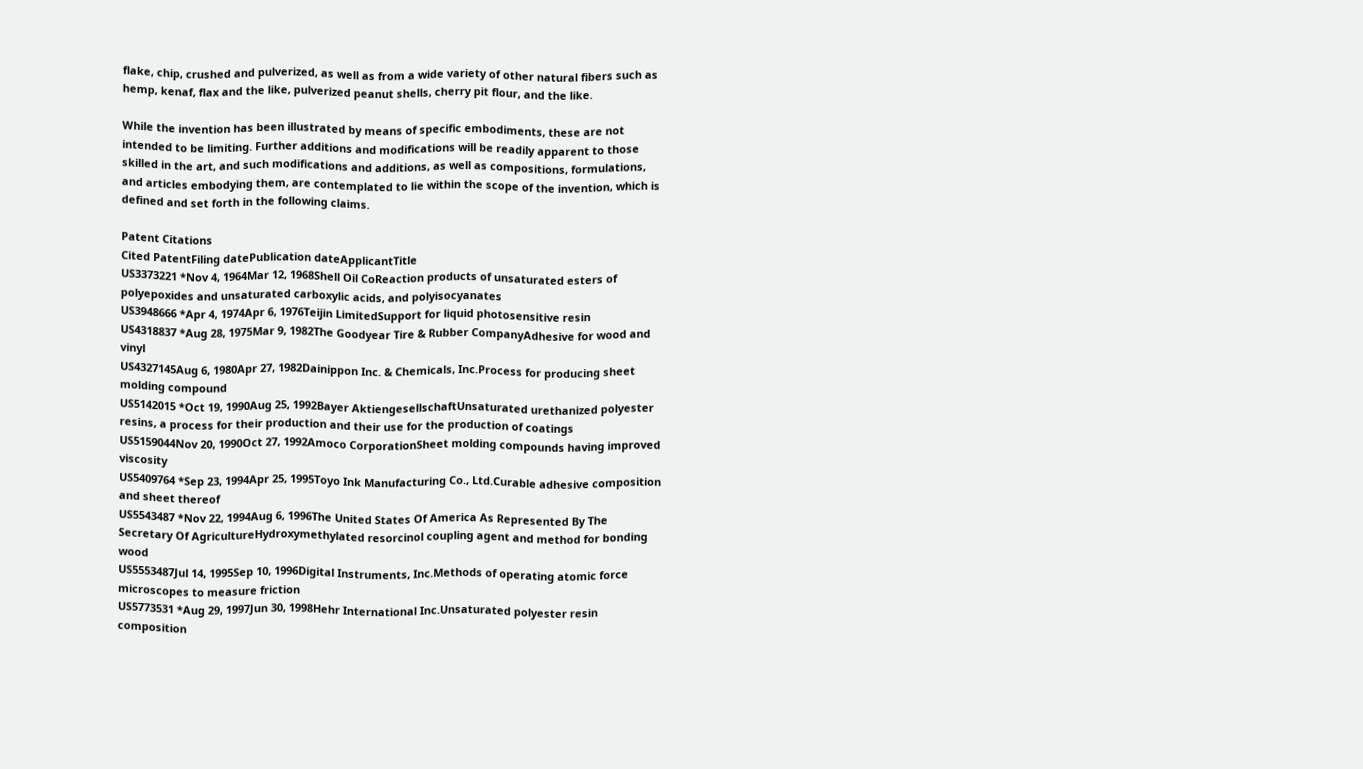flake, chip, crushed and pulverized, as well as from a wide variety of other natural fibers such as hemp, kenaf, flax and the like, pulverized peanut shells, cherry pit flour, and the like.

While the invention has been illustrated by means of specific embodiments, these are not intended to be limiting. Further additions and modifications will be readily apparent to those skilled in the art, and such modifications and additions, as well as compositions, formulations, and articles embodying them, are contemplated to lie within the scope of the invention, which is defined and set forth in the following claims.

Patent Citations
Cited PatentFiling datePublication dateApplicantTitle
US3373221 *Nov 4, 1964Mar 12, 1968Shell Oil CoReaction products of unsaturated esters of polyepoxides and unsaturated carboxylic acids, and polyisocyanates
US3948666 *Apr 4, 1974Apr 6, 1976Teijin LimitedSupport for liquid photosensitive resin
US4318837 *Aug 28, 1975Mar 9, 1982The Goodyear Tire & Rubber CompanyAdhesive for wood and vinyl
US4327145Aug 6, 1980Apr 27, 1982Dainippon Inc. & Chemicals, Inc.Process for producing sheet molding compound
US5142015 *Oct 19, 1990Aug 25, 1992Bayer AktiengesellschaftUnsaturated urethanized polyester resins, a process for their production and their use for the production of coatings
US5159044Nov 20, 1990Oct 27, 1992Amoco CorporationSheet molding compounds having improved viscosity
US5409764 *Sep 23, 1994Apr 25, 1995Toyo Ink Manufacturing Co., Ltd.Curable adhesive composition and sheet thereof
US5543487 *Nov 22, 1994Aug 6, 1996The United States Of America As Represented By The Secretary Of AgricultureHydroxymethylated resorcinol coupling agent and method for bonding wood
US5553487Jul 14, 1995Sep 10, 1996Digital Instruments, Inc.Methods of operating atomic force microscopes to measure friction
US5773531 *Aug 29, 1997Jun 30, 1998Hehr International Inc.Unsaturated polyester resin composition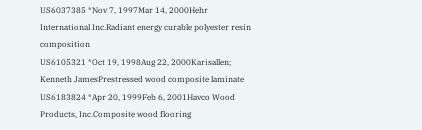US6037385 *Nov 7, 1997Mar 14, 2000Hehr International Inc.Radiant energy curable polyester resin composition
US6105321 *Oct 19, 1998Aug 22, 2000Karisallen; Kenneth JamesPrestressed wood composite laminate
US6183824 *Apr 20, 1999Feb 6, 2001Havco Wood Products, Inc.Composite wood flooring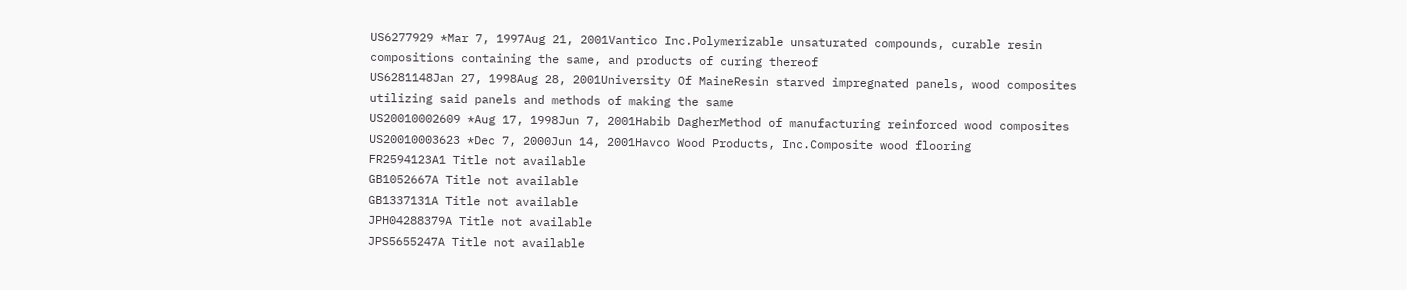US6277929 *Mar 7, 1997Aug 21, 2001Vantico Inc.Polymerizable unsaturated compounds, curable resin compositions containing the same, and products of curing thereof
US6281148Jan 27, 1998Aug 28, 2001University Of MaineResin starved impregnated panels, wood composites utilizing said panels and methods of making the same
US20010002609 *Aug 17, 1998Jun 7, 2001Habib DagherMethod of manufacturing reinforced wood composites
US20010003623 *Dec 7, 2000Jun 14, 2001Havco Wood Products, Inc.Composite wood flooring
FR2594123A1 Title not available
GB1052667A Title not available
GB1337131A Title not available
JPH04288379A Title not available
JPS5655247A Title not available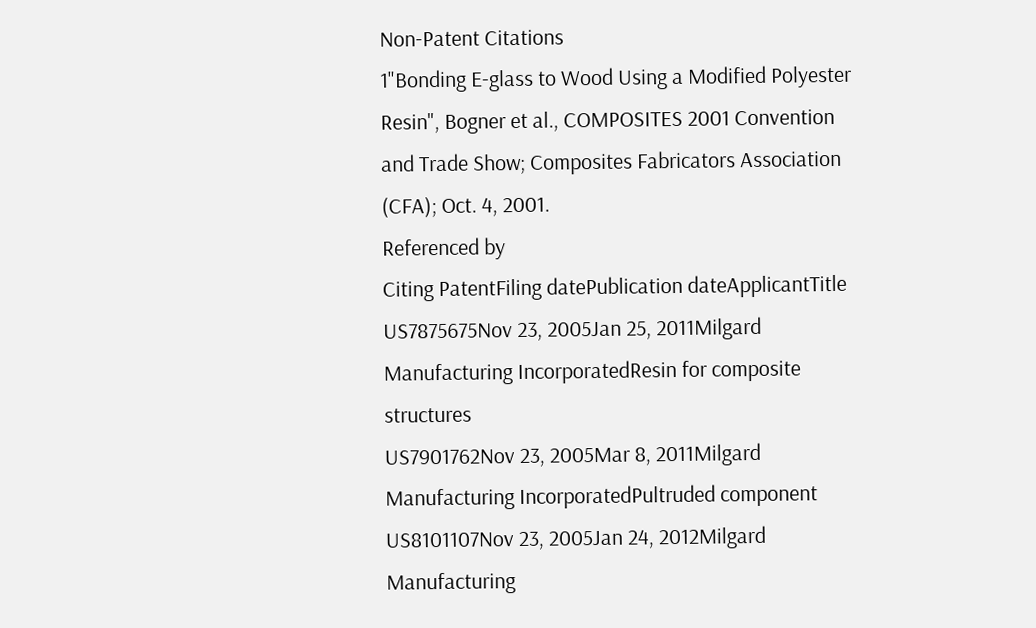Non-Patent Citations
1"Bonding E-glass to Wood Using a Modified Polyester Resin", Bogner et al., COMPOSITES 2001 Convention and Trade Show; Composites Fabricators Association (CFA); Oct. 4, 2001.
Referenced by
Citing PatentFiling datePublication dateApplicantTitle
US7875675Nov 23, 2005Jan 25, 2011Milgard Manufacturing IncorporatedResin for composite structures
US7901762Nov 23, 2005Mar 8, 2011Milgard Manufacturing IncorporatedPultruded component
US8101107Nov 23, 2005Jan 24, 2012Milgard Manufacturing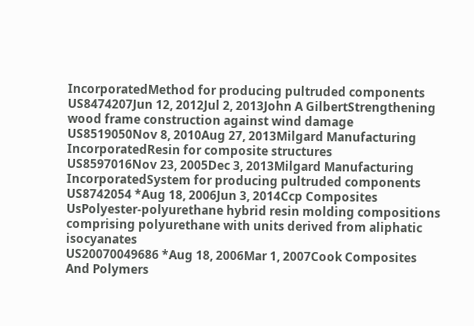IncorporatedMethod for producing pultruded components
US8474207Jun 12, 2012Jul 2, 2013John A GilbertStrengthening wood frame construction against wind damage
US8519050Nov 8, 2010Aug 27, 2013Milgard Manufacturing IncorporatedResin for composite structures
US8597016Nov 23, 2005Dec 3, 2013Milgard Manufacturing IncorporatedSystem for producing pultruded components
US8742054 *Aug 18, 2006Jun 3, 2014Ccp Composites UsPolyester-polyurethane hybrid resin molding compositions comprising polyurethane with units derived from aliphatic isocyanates
US20070049686 *Aug 18, 2006Mar 1, 2007Cook Composites And Polymers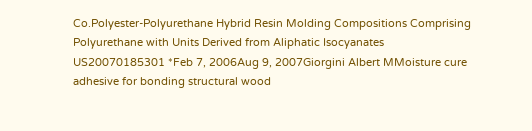Co.Polyester-Polyurethane Hybrid Resin Molding Compositions Comprising Polyurethane with Units Derived from Aliphatic Isocyanates
US20070185301 *Feb 7, 2006Aug 9, 2007Giorgini Albert MMoisture cure adhesive for bonding structural wood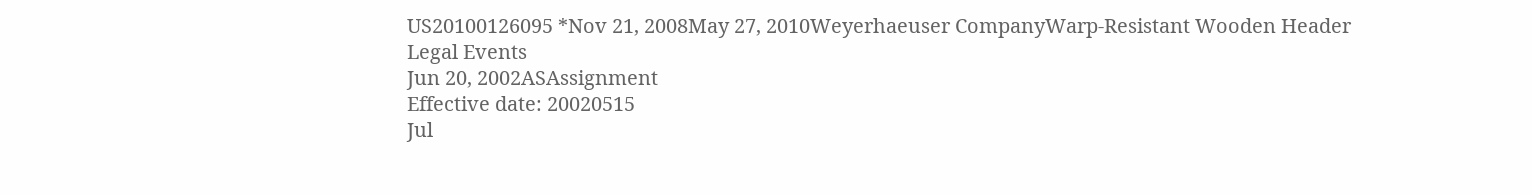US20100126095 *Nov 21, 2008May 27, 2010Weyerhaeuser CompanyWarp-Resistant Wooden Header
Legal Events
Jun 20, 2002ASAssignment
Effective date: 20020515
Jul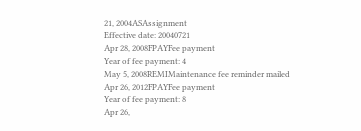21, 2004ASAssignment
Effective date: 20040721
Apr 28, 2008FPAYFee payment
Year of fee payment: 4
May 5, 2008REMIMaintenance fee reminder mailed
Apr 26, 2012FPAYFee payment
Year of fee payment: 8
Apr 26,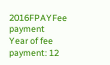2016FPAYFee payment
Year of fee payment: 12